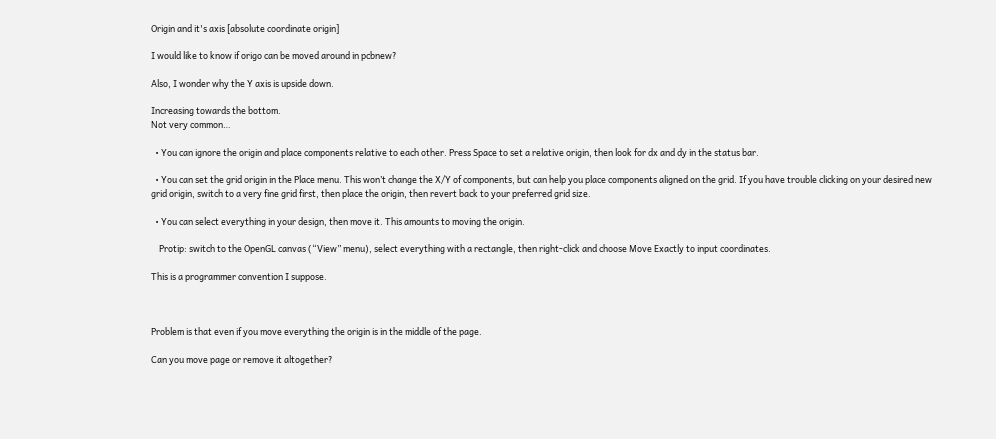Origin and it's axis [absolute coordinate origin]

I would like to know if origo can be moved around in pcbnew?

Also, I wonder why the Y axis is upside down.

Increasing towards the bottom.
Not very common…

  • You can ignore the origin and place components relative to each other. Press Space to set a relative origin, then look for dx and dy in the status bar.

  • You can set the grid origin in the Place menu. This won’t change the X/Y of components, but can help you place components aligned on the grid. If you have trouble clicking on your desired new grid origin, switch to a very fine grid first, then place the origin, then revert back to your preferred grid size.

  • You can select everything in your design, then move it. This amounts to moving the origin.

    Protip: switch to the OpenGL canvas (“View” menu), select everything with a rectangle, then right-click and choose Move Exactly to input coordinates.

This is a programmer convention I suppose.



Problem is that even if you move everything the origin is in the middle of the page.

Can you move page or remove it altogether?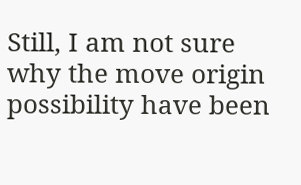Still, I am not sure why the move origin possibility have been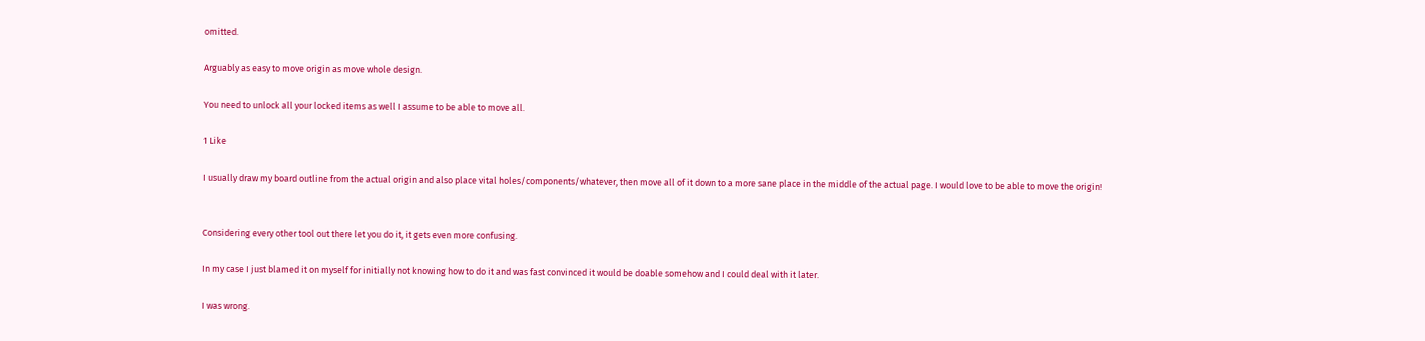omitted.

Arguably as easy to move origin as move whole design.

You need to unlock all your locked items as well I assume to be able to move all.

1 Like

I usually draw my board outline from the actual origin and also place vital holes/components/whatever, then move all of it down to a more sane place in the middle of the actual page. I would love to be able to move the origin!


Considering every other tool out there let you do it, it gets even more confusing.

In my case I just blamed it on myself for initially not knowing how to do it and was fast convinced it would be doable somehow and I could deal with it later.

I was wrong.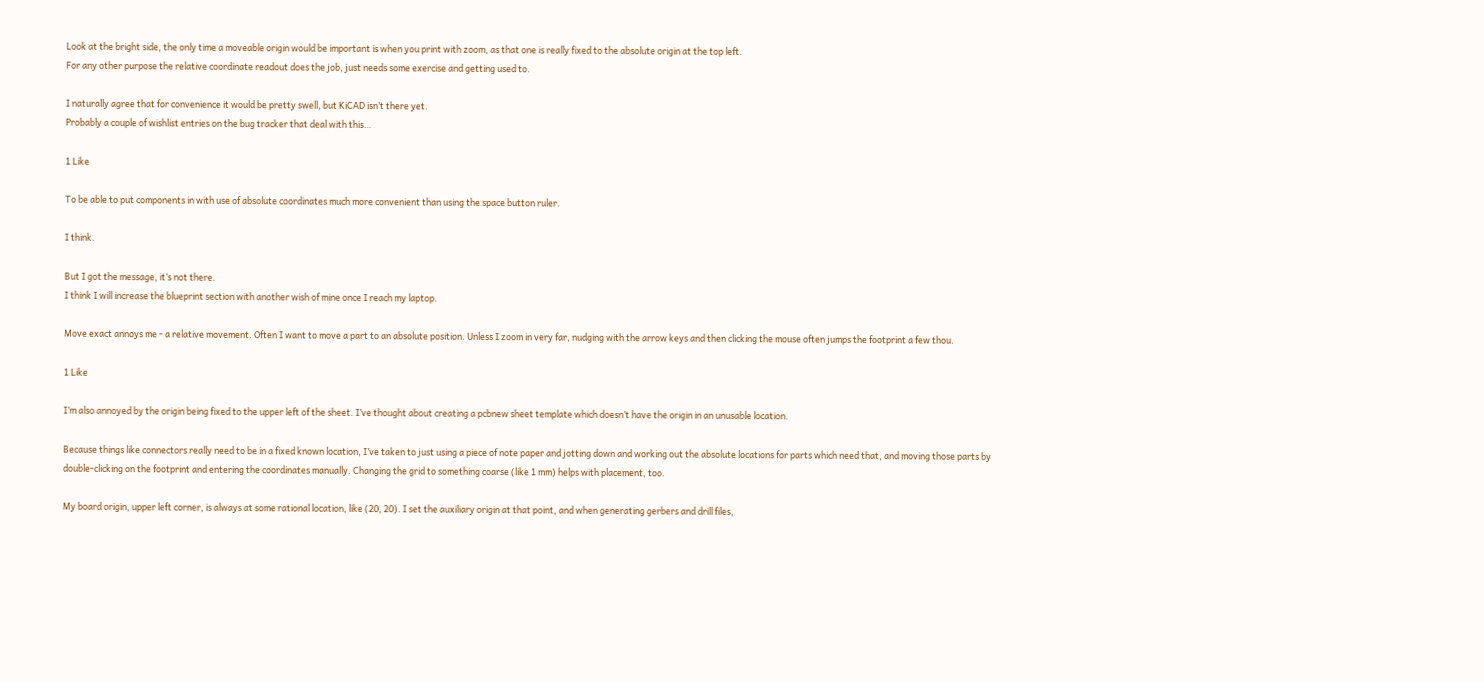Look at the bright side, the only time a moveable origin would be important is when you print with zoom, as that one is really fixed to the absolute origin at the top left.
For any other purpose the relative coordinate readout does the job, just needs some exercise and getting used to.

I naturally agree that for convenience it would be pretty swell, but KiCAD isn’t there yet.
Probably a couple of wishlist entries on the bug tracker that deal with this…

1 Like

To be able to put components in with use of absolute coordinates much more convenient than using the space button ruler.

I think.

But I got the message, it’s not there.
I think I will increase the blueprint section with another wish of mine once I reach my laptop.

Move exact annoys me - a relative movement. Often I want to move a part to an absolute position. Unless I zoom in very far, nudging with the arrow keys and then clicking the mouse often jumps the footprint a few thou.

1 Like

I’m also annoyed by the origin being fixed to the upper left of the sheet. I’ve thought about creating a pcbnew sheet template which doesn’t have the origin in an unusable location.

Because things like connectors really need to be in a fixed known location, I’ve taken to just using a piece of note paper and jotting down and working out the absolute locations for parts which need that, and moving those parts by double-clicking on the footprint and entering the coordinates manually. Changing the grid to something coarse (like 1 mm) helps with placement, too.

My board origin, upper left corner, is always at some rational location, like (20, 20). I set the auxiliary origin at that point, and when generating gerbers and drill files,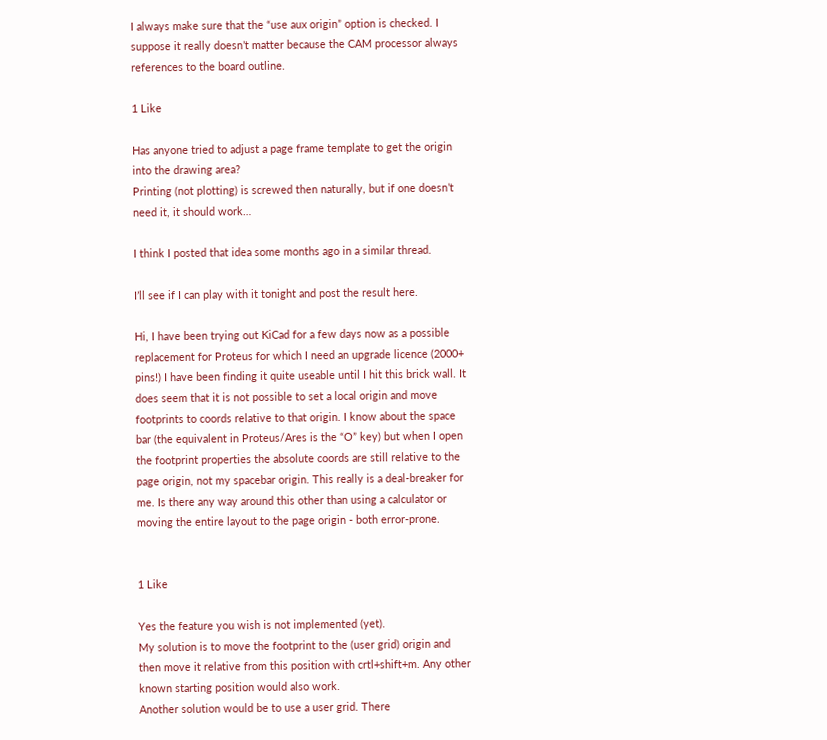I always make sure that the “use aux origin” option is checked. I suppose it really doesn’t matter because the CAM processor always references to the board outline.

1 Like

Has anyone tried to adjust a page frame template to get the origin into the drawing area?
Printing (not plotting) is screwed then naturally, but if one doesn’t need it, it should work…

I think I posted that idea some months ago in a similar thread.

I’ll see if I can play with it tonight and post the result here.

Hi, I have been trying out KiCad for a few days now as a possible replacement for Proteus for which I need an upgrade licence (2000+ pins!) I have been finding it quite useable until I hit this brick wall. It does seem that it is not possible to set a local origin and move footprints to coords relative to that origin. I know about the space bar (the equivalent in Proteus/Ares is the “O” key) but when I open the footprint properties the absolute coords are still relative to the page origin, not my spacebar origin. This really is a deal-breaker for me. Is there any way around this other than using a calculator or moving the entire layout to the page origin - both error-prone.


1 Like

Yes the feature you wish is not implemented (yet).
My solution is to move the footprint to the (user grid) origin and then move it relative from this position with crtl+shift+m. Any other known starting position would also work.
Another solution would be to use a user grid. There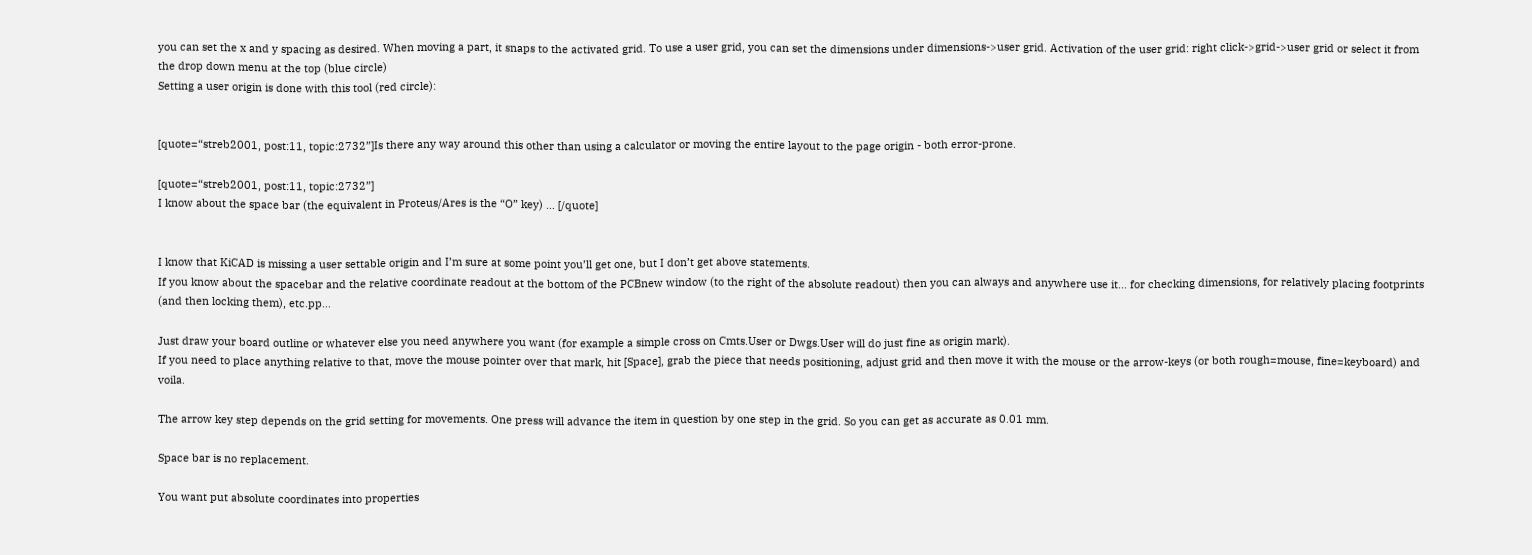you can set the x and y spacing as desired. When moving a part, it snaps to the activated grid. To use a user grid, you can set the dimensions under dimensions->user grid. Activation of the user grid: right click->grid->user grid or select it from the drop down menu at the top (blue circle)
Setting a user origin is done with this tool (red circle):


[quote=“streb2001, post:11, topic:2732”]Is there any way around this other than using a calculator or moving the entire layout to the page origin - both error-prone.

[quote=“streb2001, post:11, topic:2732”]
I know about the space bar (the equivalent in Proteus/Ares is the “O” key) … [/quote]


I know that KiCAD is missing a user settable origin and I’m sure at some point you’ll get one, but I don’t get above statements.
If you know about the spacebar and the relative coordinate readout at the bottom of the PCBnew window (to the right of the absolute readout) then you can always and anywhere use it… for checking dimensions, for relatively placing footprints (and then locking them), etc.pp…

Just draw your board outline or whatever else you need anywhere you want (for example a simple cross on Cmts.User or Dwgs.User will do just fine as origin mark).
If you need to place anything relative to that, move the mouse pointer over that mark, hit [Space], grab the piece that needs positioning, adjust grid and then move it with the mouse or the arrow-keys (or both rough=mouse, fine=keyboard) and voila.

The arrow key step depends on the grid setting for movements. One press will advance the item in question by one step in the grid. So you can get as accurate as 0.01 mm.

Space bar is no replacement.

You want put absolute coordinates into properties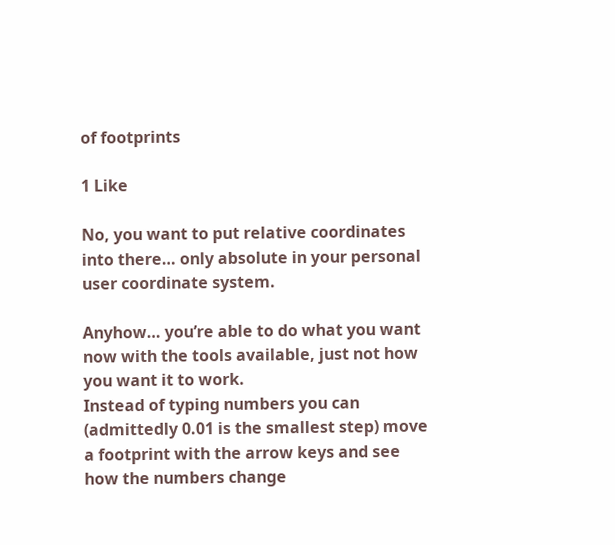of footprints

1 Like

No, you want to put relative coordinates into there… only absolute in your personal user coordinate system.

Anyhow… you’re able to do what you want now with the tools available, just not how you want it to work.
Instead of typing numbers you can (admittedly 0.01 is the smallest step) move a footprint with the arrow keys and see how the numbers change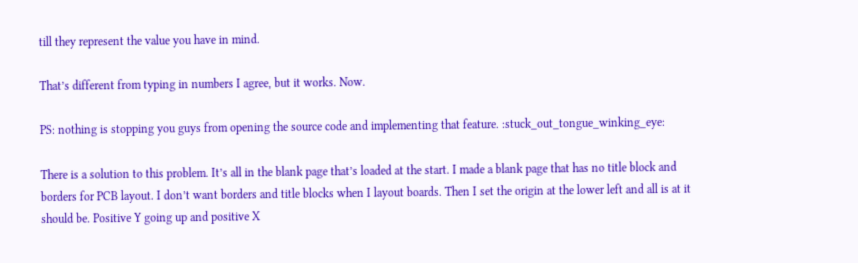till they represent the value you have in mind.

That’s different from typing in numbers I agree, but it works. Now.

PS: nothing is stopping you guys from opening the source code and implementing that feature. :stuck_out_tongue_winking_eye:

There is a solution to this problem. It’s all in the blank page that’s loaded at the start. I made a blank page that has no title block and borders for PCB layout. I don’t want borders and title blocks when I layout boards. Then I set the origin at the lower left and all is at it should be. Positive Y going up and positive X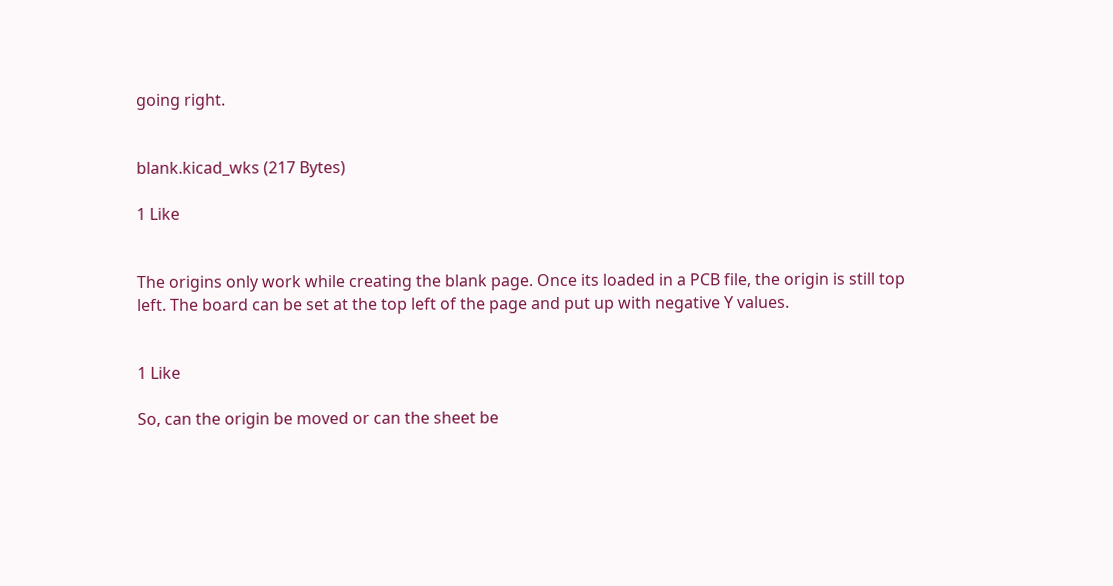going right.


blank.kicad_wks (217 Bytes)

1 Like


The origins only work while creating the blank page. Once its loaded in a PCB file, the origin is still top left. The board can be set at the top left of the page and put up with negative Y values.


1 Like

So, can the origin be moved or can the sheet be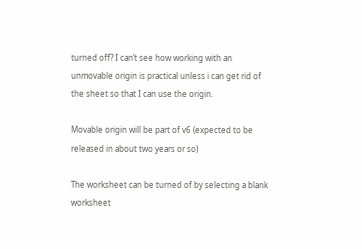turned off? I can’t see how working with an unmovable origin is practical unless i can get rid of the sheet so that I can use the origin.

Movable origin will be part of v6 (expected to be released in about two years or so)

The worksheet can be turned of by selecting a blank worksheet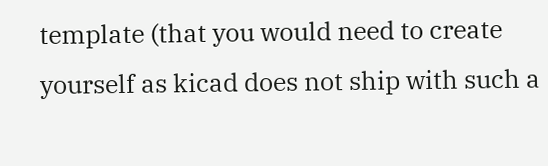template (that you would need to create yourself as kicad does not ship with such a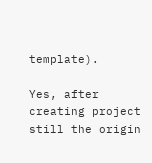template).

Yes, after creating project still the origin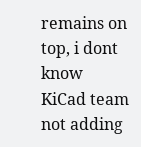remains on top, i dont know KiCad team not adding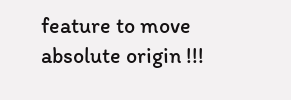feature to move absolute origin !!!